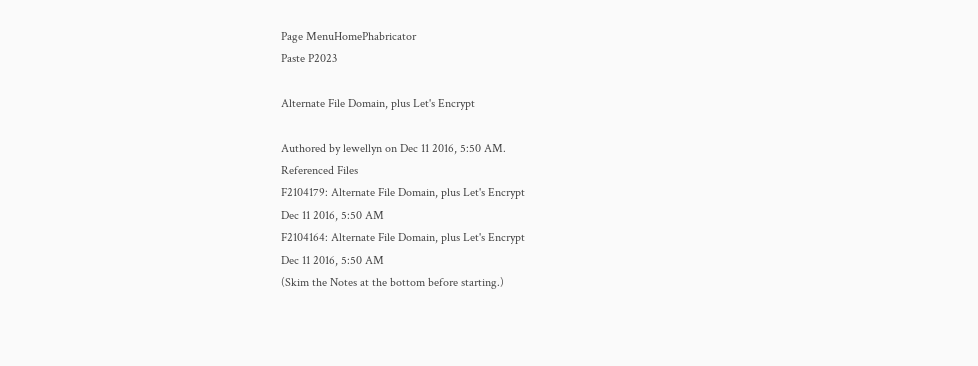Page MenuHomePhabricator
Paste P2023

Alternate File Domain, plus Let's Encrypt

Authored by lewellyn on Dec 11 2016, 5:50 AM.
Referenced Files
F2104179: Alternate File Domain, plus Let's Encrypt
Dec 11 2016, 5:50 AM
F2104164: Alternate File Domain, plus Let's Encrypt
Dec 11 2016, 5:50 AM
(Skim the Notes at the bottom before starting.)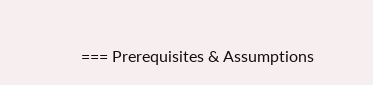=== Prerequisites & Assumptions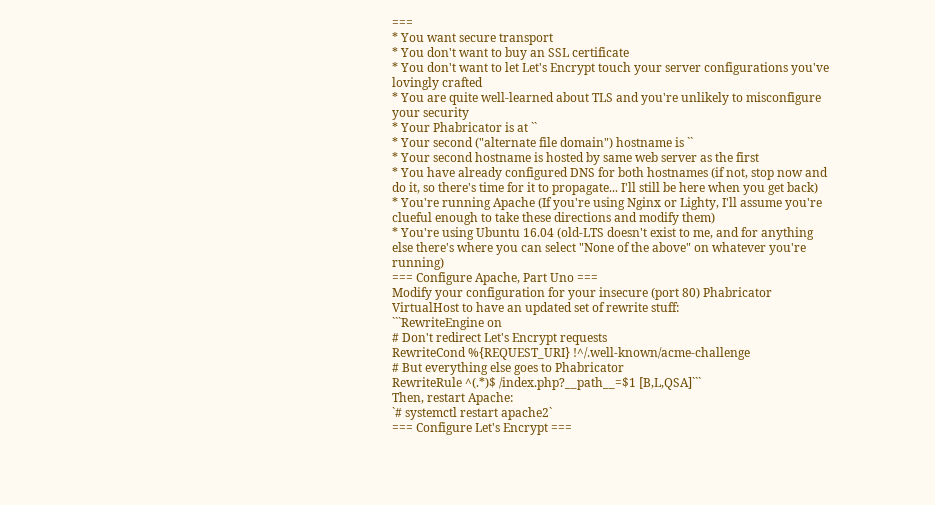===
* You want secure transport
* You don't want to buy an SSL certificate
* You don't want to let Let's Encrypt touch your server configurations you've lovingly crafted
* You are quite well-learned about TLS and you're unlikely to misconfigure your security
* Your Phabricator is at ``
* Your second ("alternate file domain") hostname is ``
* Your second hostname is hosted by same web server as the first
* You have already configured DNS for both hostnames (if not, stop now and do it, so there's time for it to propagate... I'll still be here when you get back)
* You're running Apache (If you're using Nginx or Lighty, I'll assume you're clueful enough to take these directions and modify them)
* You're using Ubuntu 16.04 (old-LTS doesn't exist to me, and for anything else there's where you can select "None of the above" on whatever you're running)
=== Configure Apache, Part Uno ===
Modify your configuration for your insecure (port 80) Phabricator VirtualHost to have an updated set of rewrite stuff:
```RewriteEngine on
# Don't redirect Let's Encrypt requests
RewriteCond %{REQUEST_URI} !^/.well-known/acme-challenge
# But everything else goes to Phabricator
RewriteRule ^(.*)$ /index.php?__path__=$1 [B,L,QSA]```
Then, restart Apache:
`# systemctl restart apache2`
=== Configure Let's Encrypt ===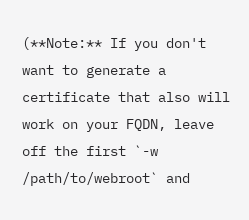(**Note:** If you don't want to generate a certificate that also will work on your FQDN, leave off the first `-w /path/to/webroot` and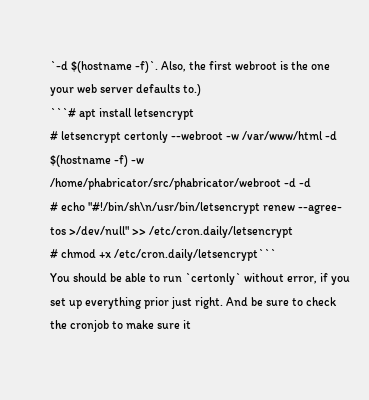`-d $(hostname -f)`. Also, the first webroot is the one your web server defaults to.)
```# apt install letsencrypt
# letsencrypt certonly --webroot -w /var/www/html -d $(hostname -f) -w /home/phabricator/src/phabricator/webroot -d -d
# echo "#!/bin/sh\n/usr/bin/letsencrypt renew --agree-tos >/dev/null" >> /etc/cron.daily/letsencrypt
# chmod +x /etc/cron.daily/letsencrypt```
You should be able to run `certonly` without error, if you set up everything prior just right. And be sure to check the cronjob to make sure it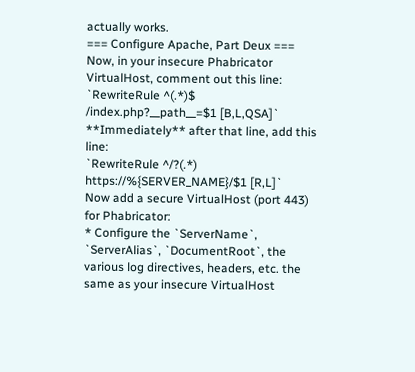actually works.
=== Configure Apache, Part Deux ===
Now, in your insecure Phabricator VirtualHost, comment out this line:
`RewriteRule ^(.*)$ /index.php?__path__=$1 [B,L,QSA]`
**Immediately** after that line, add this line:
`RewriteRule ^/?(.*) https://%{SERVER_NAME}/$1 [R,L]`
Now add a secure VirtualHost (port 443) for Phabricator:
* Configure the `ServerName`, `ServerAlias`, `DocumentRoot`, the various log directives, headers, etc. the same as your insecure VirtualHost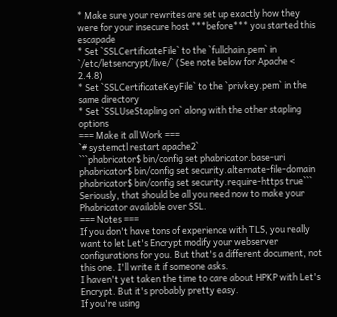* Make sure your rewrites are set up exactly how they were for your insecure host ***before*** you started this escapade
* Set `SSLCertificateFile` to the `fullchain.pem` in `/etc/letsencrypt/live/` (See note below for Apache < 2.4.8)
* Set `SSLCertificateKeyFile` to the `privkey.pem` in the same directory
* Set `SSLUseStapling on` along with the other stapling options
=== Make it all Work ===
`# systemctl restart apache2`
```phabricator$ bin/config set phabricator.base-uri
phabricator$ bin/config set security.alternate-file-domain
phabricator$ bin/config set security.require-https true```
Seriously, that should be all you need now to make your Phabricator available over SSL.
=== Notes ===
If you don't have tons of experience with TLS, you really want to let Let's Encrypt modify your webserver configurations for you. But that's a different document, not this one. I'll write it if someone asks.
I haven't yet taken the time to care about HPKP with Let's Encrypt. But it's probably pretty easy.
If you're using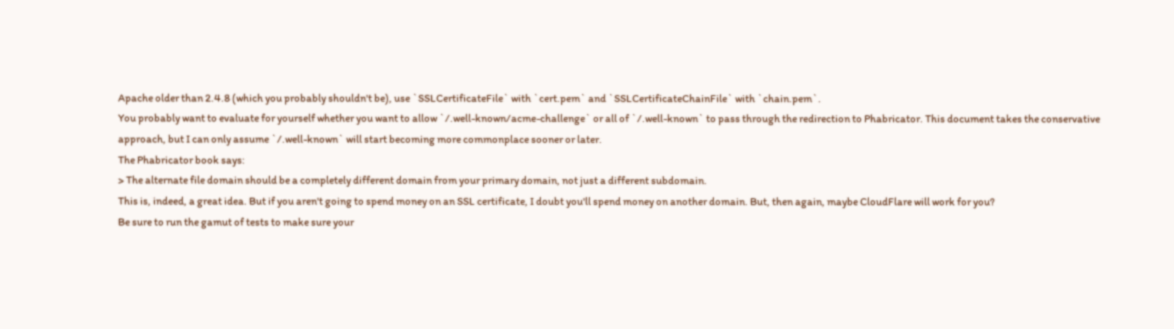Apache older than 2.4.8 (which you probably shouldn't be), use `SSLCertificateFile` with `cert.pem` and `SSLCertificateChainFile` with `chain.pem`.
You probably want to evaluate for yourself whether you want to allow `/.well-known/acme-challenge` or all of `/.well-known` to pass through the redirection to Phabricator. This document takes the conservative approach, but I can only assume `/.well-known` will start becoming more commonplace sooner or later.
The Phabricator book says:
> The alternate file domain should be a completely different domain from your primary domain, not just a different subdomain.
This is, indeed, a great idea. But if you aren't going to spend money on an SSL certificate, I doubt you'll spend money on another domain. But, then again, maybe CloudFlare will work for you?
Be sure to run the gamut of tests to make sure your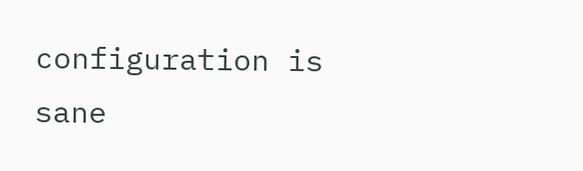configuration is sane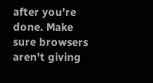after you're done. Make sure browsers aren't giving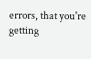errors, that you're getting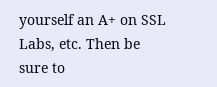yourself an A+ on SSL Labs, etc. Then be sure to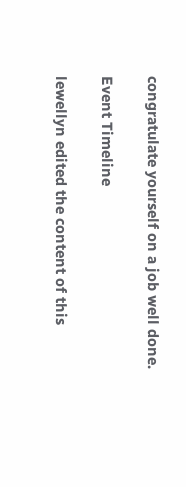congratulate yourself on a job well done.

Event Timeline

lewellyn edited the content of this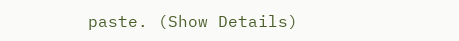paste. (Show Details)